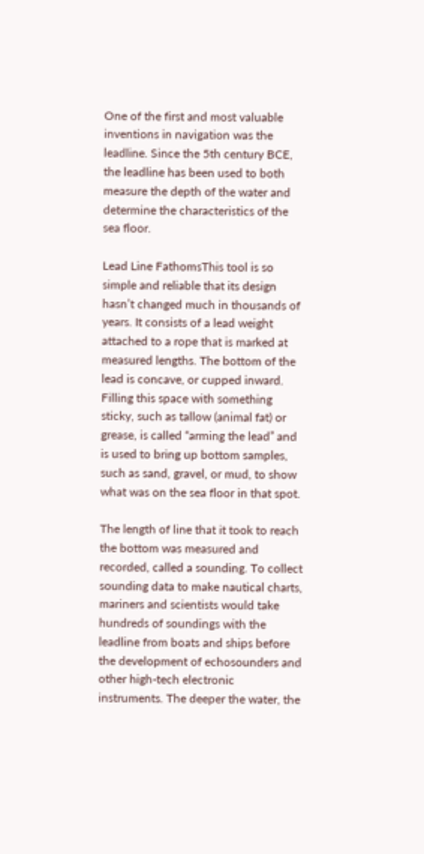One of the first and most valuable inventions in navigation was the leadline. Since the 5th century BCE, the leadline has been used to both measure the depth of the water and determine the characteristics of the sea floor.

Lead Line FathomsThis tool is so simple and reliable that its design hasn’t changed much in thousands of years. It consists of a lead weight attached to a rope that is marked at measured lengths. The bottom of the lead is concave, or cupped inward. Filling this space with something sticky, such as tallow (animal fat) or grease, is called “arming the lead” and is used to bring up bottom samples, such as sand, gravel, or mud, to show what was on the sea floor in that spot.

The length of line that it took to reach the bottom was measured and recorded, called a sounding. To collect sounding data to make nautical charts, mariners and scientists would take hundreds of soundings with the leadline from boats and ships before the development of echosounders and other high-tech electronic instruments. The deeper the water, the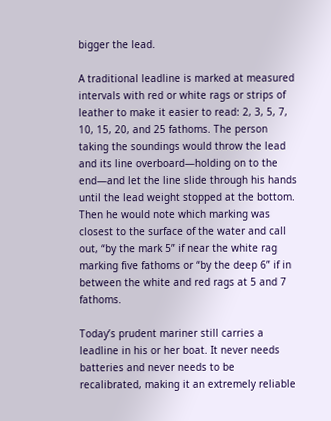bigger the lead.

A traditional leadline is marked at measured intervals with red or white rags or strips of leather to make it easier to read: 2, 3, 5, 7, 10, 15, 20, and 25 fathoms. The person taking the soundings would throw the lead and its line overboard—holding on to the end—and let the line slide through his hands until the lead weight stopped at the bottom. Then he would note which marking was closest to the surface of the water and call out, “by the mark 5” if near the white rag marking five fathoms or “by the deep 6” if in between the white and red rags at 5 and 7 fathoms.

Today’s prudent mariner still carries a leadline in his or her boat. It never needs batteries and never needs to be recalibrated, making it an extremely reliable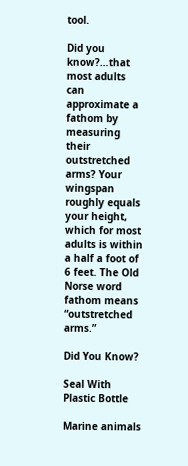tool.

Did you know?…that most adults can approximate a fathom by measuring their outstretched arms? Your wingspan roughly equals your height, which for most adults is within a half a foot of 6 feet. The Old Norse word fathom means “outstretched arms.”

Did You Know?

Seal With Plastic Bottle

Marine animals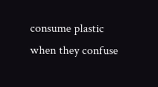consume plastic when they confuse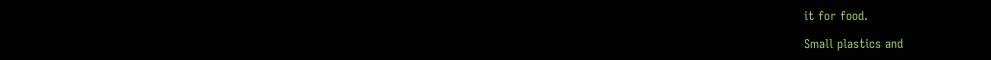it for food.

Small plastics and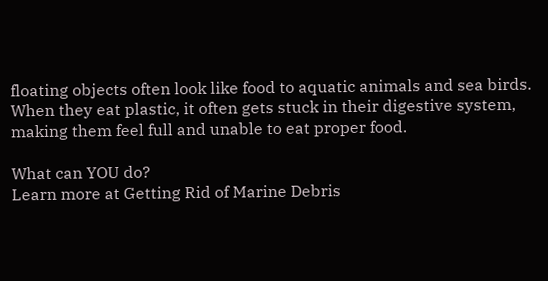floating objects often look like food to aquatic animals and sea birds. When they eat plastic, it often gets stuck in their digestive system, making them feel full and unable to eat proper food.

What can YOU do?
Learn more at Getting Rid of Marine Debris